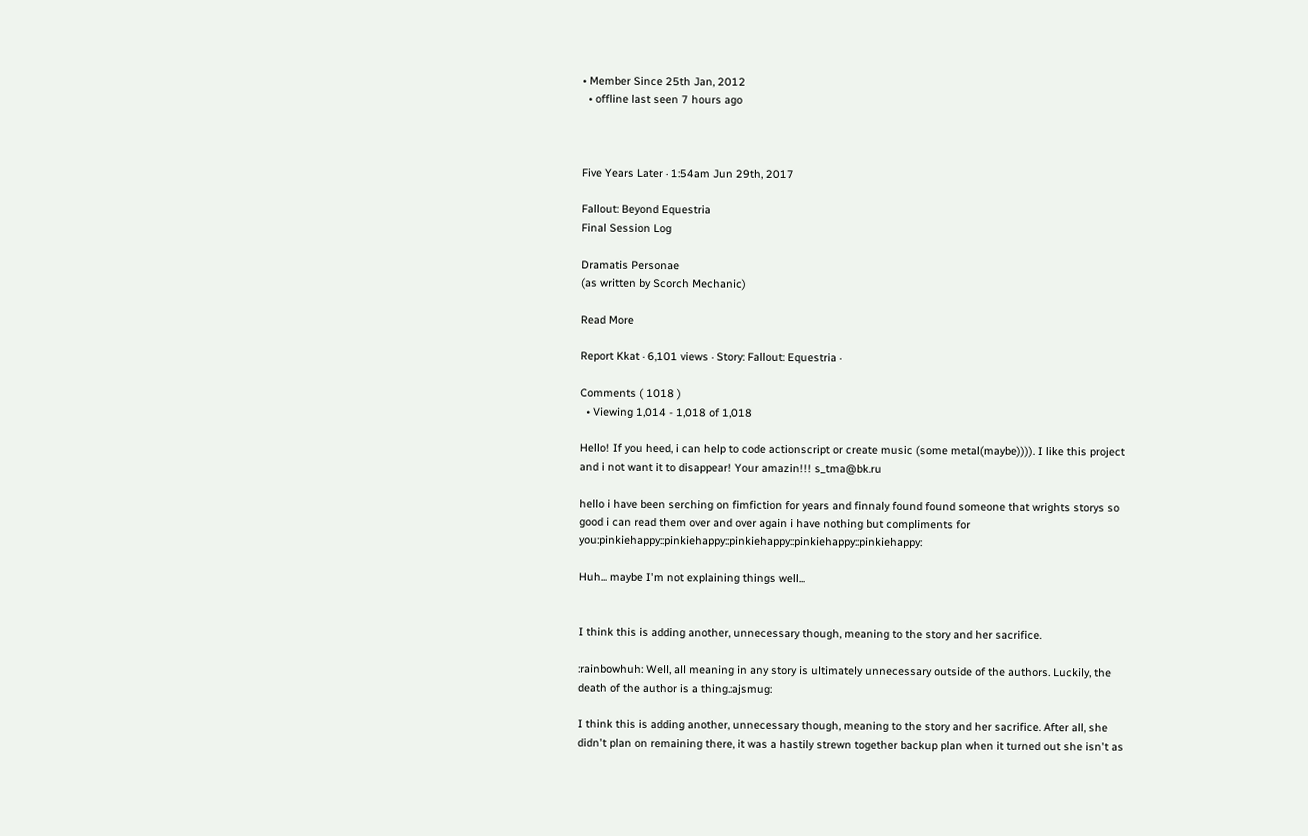• Member Since 25th Jan, 2012
  • offline last seen 7 hours ago



Five Years Later · 1:54am Jun 29th, 2017

Fallout: Beyond Equestria
Final Session Log

Dramatis Personae
(as written by Scorch Mechanic)

Read More

Report Kkat · 6,101 views · Story: Fallout: Equestria ·

Comments ( 1018 )
  • Viewing 1,014 - 1,018 of 1,018

Hello! If you heed, i can help to code actionscript or create music (some metal(maybe)))). I like this project and i not want it to disappear! Your amazin!!! s_tma@bk.ru

hello i have been serching on fimfiction for years and finnaly found found someone that wrights storys so good i can read them over and over again i have nothing but compliments for you:pinkiehappy::pinkiehappy::pinkiehappy::pinkiehappy::pinkiehappy:

Huh... maybe I'm not explaining things well...


I think this is adding another, unnecessary though, meaning to the story and her sacrifice.

:rainbowhuh: Well, all meaning in any story is ultimately unnecessary outside of the authors. Luckily, the death of the author is a thing.:ajsmug:

I think this is adding another, unnecessary though, meaning to the story and her sacrifice. After all, she didn't plan on remaining there, it was a hastily strewn together backup plan when it turned out she isn't as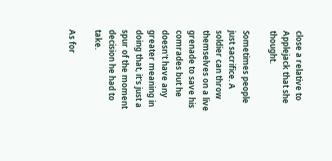close a relative to Applejack that she thought.

Sometimes people just sacrifice. A soldier can throw themselves on a live grenade to save his comrades but he doesn't have any greater meaning in doing that, it's just a spur of the moment decision he had to take.

As for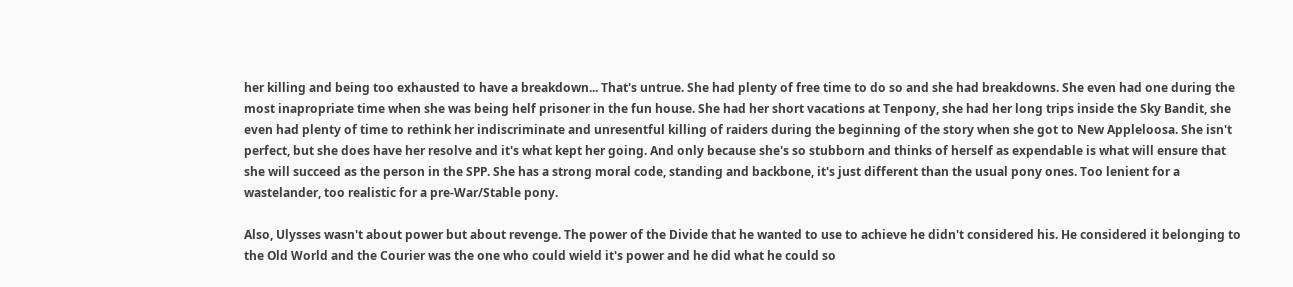her killing and being too exhausted to have a breakdown... That's untrue. She had plenty of free time to do so and she had breakdowns. She even had one during the most inapropriate time when she was being helf prisoner in the fun house. She had her short vacations at Tenpony, she had her long trips inside the Sky Bandit, she even had plenty of time to rethink her indiscriminate and unresentful killing of raiders during the beginning of the story when she got to New Appleloosa. She isn't perfect, but she does have her resolve and it's what kept her going. And only because she's so stubborn and thinks of herself as expendable is what will ensure that she will succeed as the person in the SPP. She has a strong moral code, standing and backbone, it's just different than the usual pony ones. Too lenient for a wastelander, too realistic for a pre-War/Stable pony.

Also, Ulysses wasn't about power but about revenge. The power of the Divide that he wanted to use to achieve he didn't considered his. He considered it belonging to the Old World and the Courier was the one who could wield it's power and he did what he could so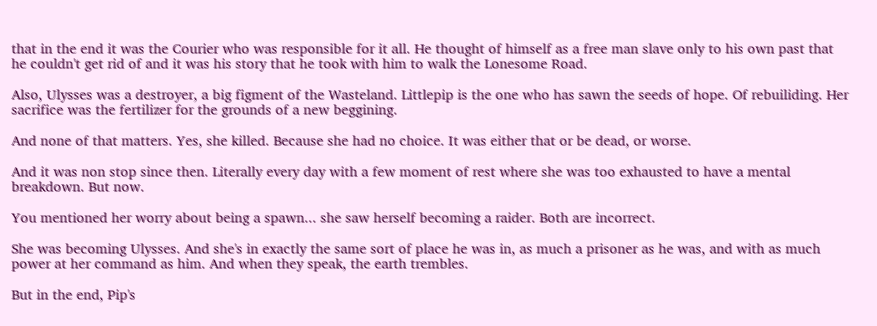that in the end it was the Courier who was responsible for it all. He thought of himself as a free man slave only to his own past that he couldn't get rid of and it was his story that he took with him to walk the Lonesome Road.

Also, Ulysses was a destroyer, a big figment of the Wasteland. Littlepip is the one who has sawn the seeds of hope. Of rebuiliding. Her sacrifice was the fertilizer for the grounds of a new beggining.

And none of that matters. Yes, she killed. Because she had no choice. It was either that or be dead, or worse.

And it was non stop since then. Literally every day with a few moment of rest where she was too exhausted to have a mental breakdown. But now.

You mentioned her worry about being a spawn... she saw herself becoming a raider. Both are incorrect.

She was becoming Ulysses. And she's in exactly the same sort of place he was in, as much a prisoner as he was, and with as much power at her command as him. And when they speak, the earth trembles.

But in the end, Pip's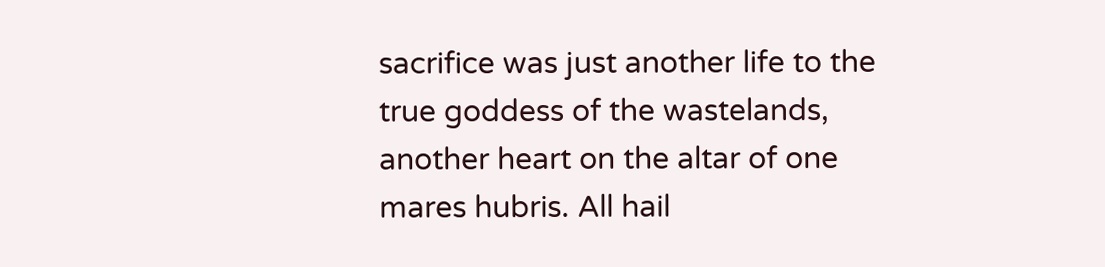sacrifice was just another life to the true goddess of the wastelands, another heart on the altar of one mares hubris. All hail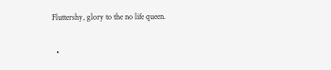Fluttershy, glory to the no life queen.

  •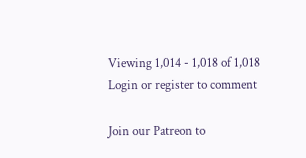Viewing 1,014 - 1,018 of 1,018
Login or register to comment

Join our Patreon to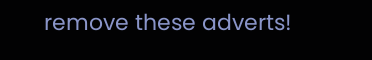remove these adverts!